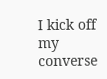I kick off my converse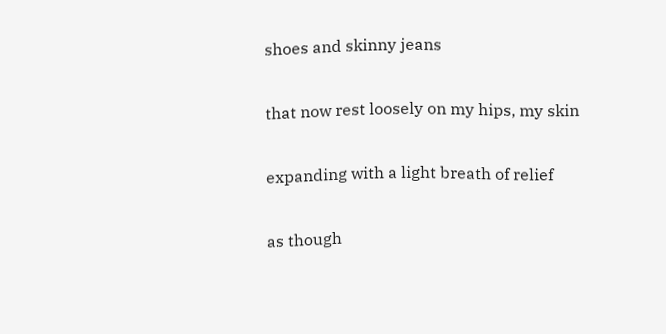shoes and skinny jeans

that now rest loosely on my hips, my skin

expanding with a light breath of relief

as though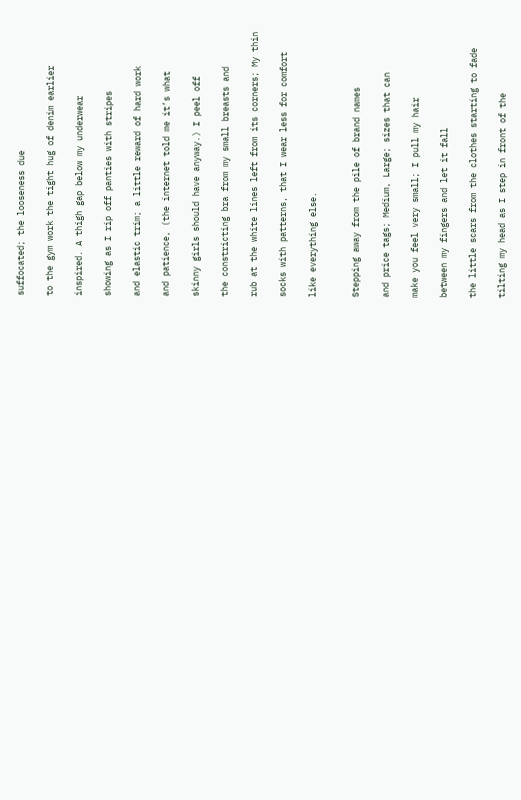suffocated; the looseness due

to the gym work the tight hug of denim earlier

inspired. A thigh gap below my underwear

showing as I rip off panties with stripes

and elastic trim; a little reward of hard work

and patience, (the internet told me it’s what

skinny girls should have anyway.) I peel off

the constricting bra from my small breasts and

rub at the white lines left from its corners; My thin

socks with patterns, that I wear less for comfort

like everything else.


Stepping away from the pile of brand names

and price tags; Medium, Large; sizes that can

make you feel very small; I pull my hair

between my fingers and let it fall

the little scars from the clothes starting to fade

tilting my head as I step in front of the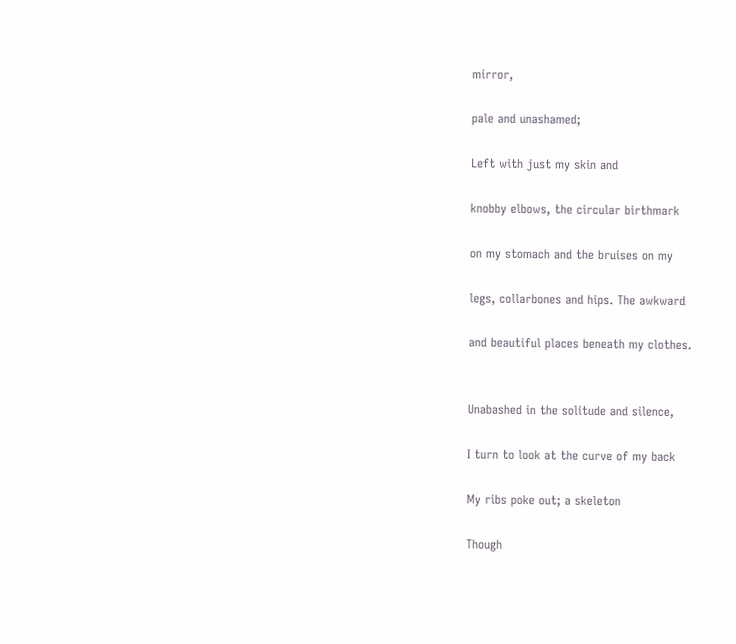mirror,

pale and unashamed;

Left with just my skin and

knobby elbows, the circular birthmark

on my stomach and the bruises on my

legs, collarbones and hips. The awkward

and beautiful places beneath my clothes.


Unabashed in the solitude and silence,

I turn to look at the curve of my back

My ribs poke out; a skeleton

Though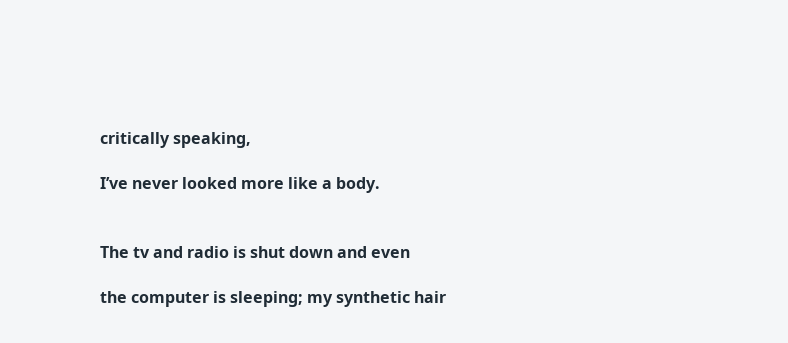critically speaking,

I’ve never looked more like a body.


The tv and radio is shut down and even

the computer is sleeping; my synthetic hair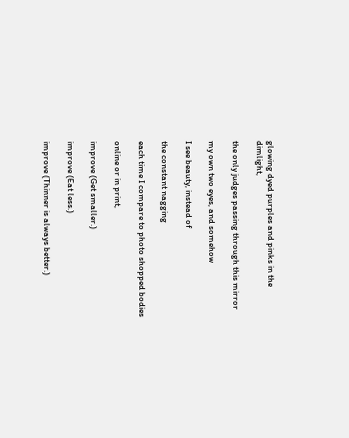glowing dyed purples and pinks in the dimlight,

the only judges passing through this mirror

my own two eyes, and somehow

I see beauty, instead of

the constant nagging

each time I compare to photo shopped bodies

online or in print,

improve (Get smaller.)

improve (Eat less.)

improve (Thinner is always better.)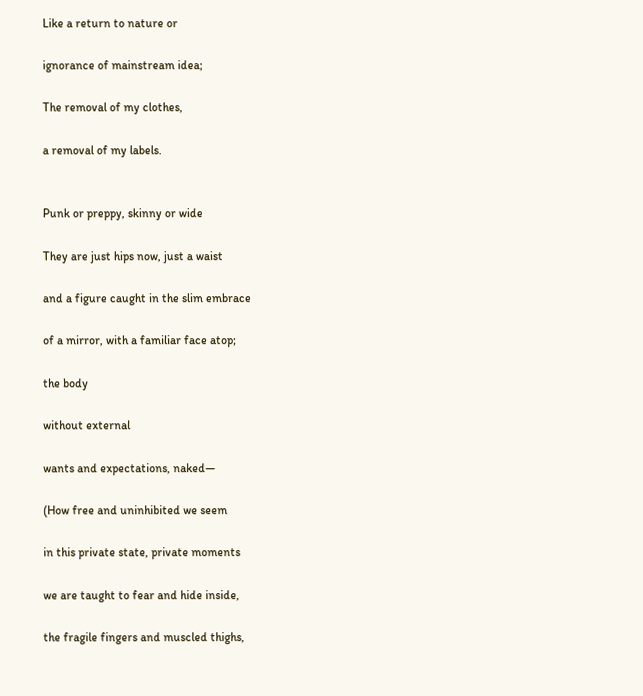Like a return to nature or

ignorance of mainstream idea;

The removal of my clothes,

a removal of my labels.


Punk or preppy, skinny or wide

They are just hips now, just a waist

and a figure caught in the slim embrace

of a mirror, with a familiar face atop;

the body

without external

wants and expectations, naked—

(How free and uninhibited we seem

in this private state, private moments

we are taught to fear and hide inside,

the fragile fingers and muscled thighs,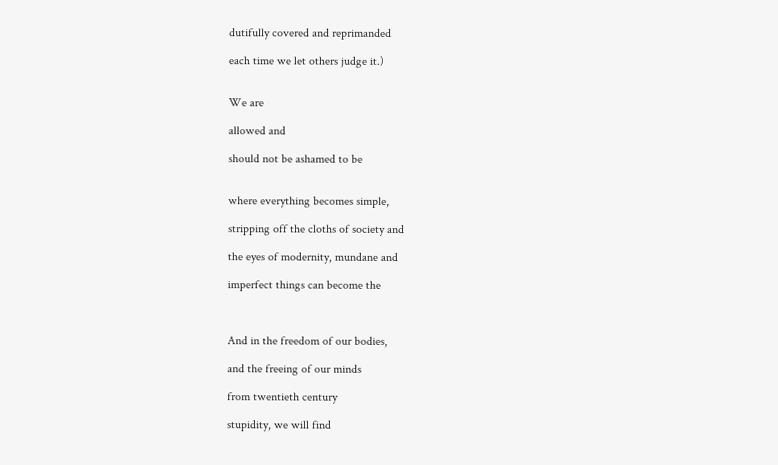dutifully covered and reprimanded

each time we let others judge it.)


We are

allowed and

should not be ashamed to be


where everything becomes simple,

stripping off the cloths of society and

the eyes of modernity, mundane and

imperfect things can become the



And in the freedom of our bodies,

and the freeing of our minds

from twentieth century

stupidity, we will find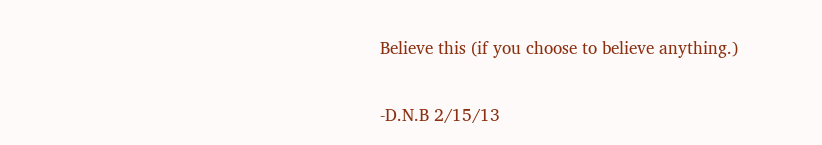Believe this (if you choose to believe anything.)


-D.N.B 2/15/13